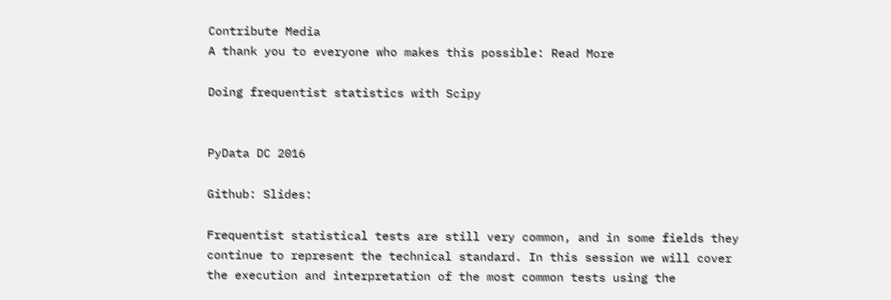Contribute Media
A thank you to everyone who makes this possible: Read More

Doing frequentist statistics with Scipy


PyData DC 2016

Github: Slides:

Frequentist statistical tests are still very common, and in some fields they continue to represent the technical standard. In this session we will cover the execution and interpretation of the most common tests using the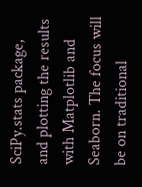SciPy.stats package, and plotting the results with Matplotlib and Seaborn. The focus will be on traditional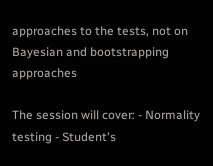approaches to the tests, not on Bayesian and bootstrapping approaches

The session will cover: - Normality testing - Student's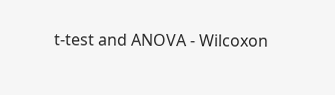t-test and ANOVA - Wilcoxon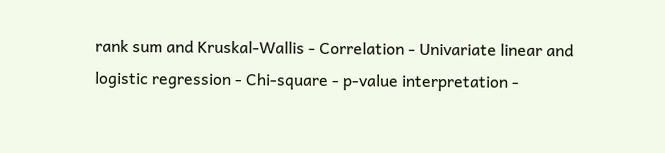rank sum and Kruskal-Wallis - Correlation - Univariate linear and logistic regression - Chi-square - p-value interpretation -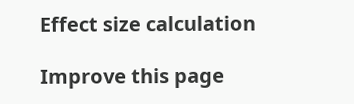Effect size calculation

Improve this page